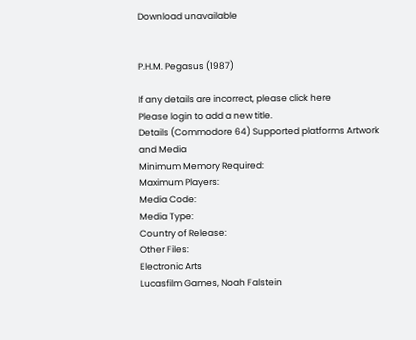Download unavailable


P.H.M. Pegasus (1987)

If any details are incorrect, please click here
Please login to add a new title.
Details (Commodore 64) Supported platforms Artwork and Media
Minimum Memory Required:
Maximum Players:
Media Code:
Media Type:
Country of Release:
Other Files:
Electronic Arts
Lucasfilm Games, Noah Falstein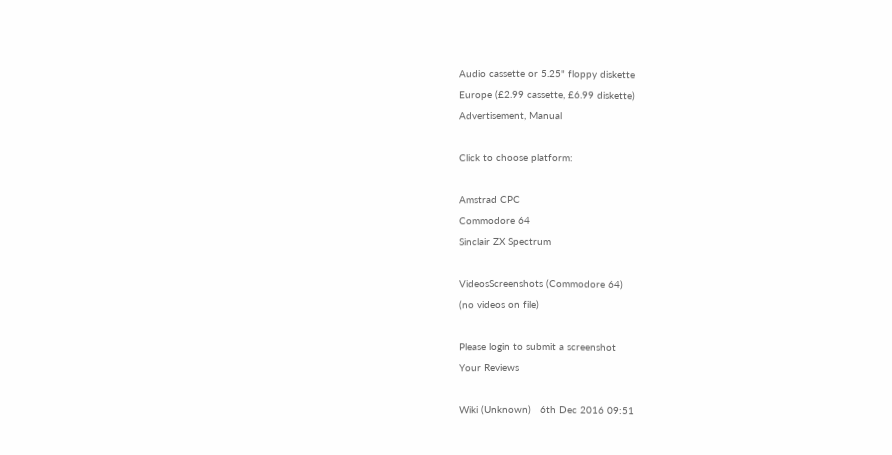Audio cassette or 5.25" floppy diskette
Europe (£2.99 cassette, £6.99 diskette)
Advertisement, Manual

Click to choose platform:

Amstrad CPC
Commodore 64
Sinclair ZX Spectrum

VideosScreenshots (Commodore 64)
(no videos on file)

Please login to submit a screenshot
Your Reviews

Wiki (Unknown)   6th Dec 2016 09:51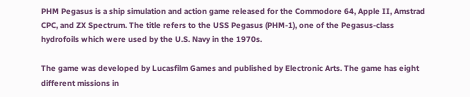PHM Pegasus is a ship simulation and action game released for the Commodore 64, Apple II, Amstrad CPC, and ZX Spectrum. The title refers to the USS Pegasus (PHM-1), one of the Pegasus-class hydrofoils which were used by the U.S. Navy in the 1970s.

The game was developed by Lucasfilm Games and published by Electronic Arts. The game has eight different missions in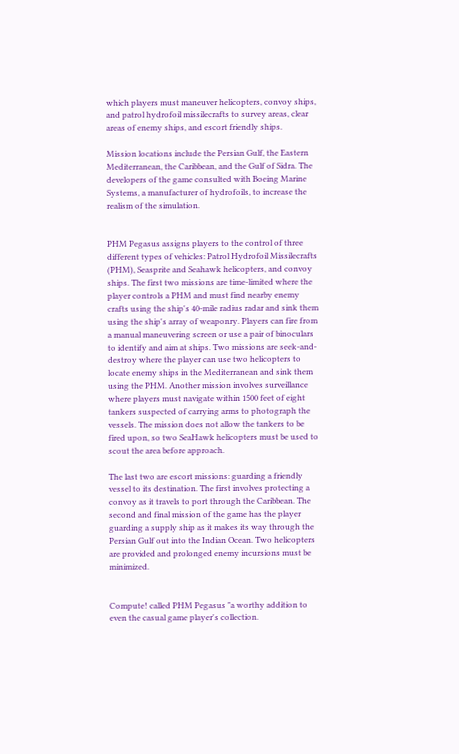which players must maneuver helicopters, convoy ships, and patrol hydrofoil missilecrafts to survey areas, clear areas of enemy ships, and escort friendly ships.

Mission locations include the Persian Gulf, the Eastern Mediterranean, the Caribbean, and the Gulf of Sidra. The developers of the game consulted with Boeing Marine Systems, a manufacturer of hydrofoils, to increase the realism of the simulation.


PHM Pegasus assigns players to the control of three different types of vehicles: Patrol Hydrofoil Missilecrafts (PHM), Seasprite and Seahawk helicopters, and convoy ships. The first two missions are time-limited where the player controls a PHM and must find nearby enemy crafts using the ship's 40-mile radius radar and sink them using the ship's array of weaponry. Players can fire from a manual maneuvering screen or use a pair of binoculars to identify and aim at ships. Two missions are seek-and-destroy where the player can use two helicopters to locate enemy ships in the Mediterranean and sink them using the PHM. Another mission involves surveillance where players must navigate within 1500 feet of eight tankers suspected of carrying arms to photograph the vessels. The mission does not allow the tankers to be fired upon, so two SeaHawk helicopters must be used to scout the area before approach.

The last two are escort missions: guarding a friendly vessel to its destination. The first involves protecting a convoy as it travels to port through the Caribbean. The second and final mission of the game has the player guarding a supply ship as it makes its way through the Persian Gulf out into the Indian Ocean. Two helicopters are provided and prolonged enemy incursions must be minimized.


Compute! called PHM Pegasus "a worthy addition to even the casual game player's collection.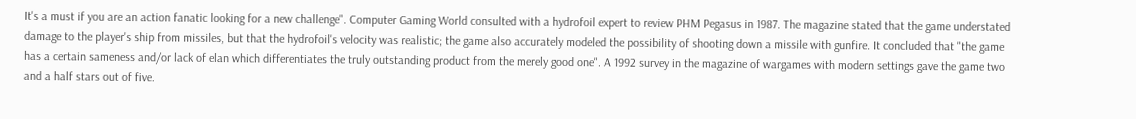It's a must if you are an action fanatic looking for a new challenge". Computer Gaming World consulted with a hydrofoil expert to review PHM Pegasus in 1987. The magazine stated that the game understated damage to the player's ship from missiles, but that the hydrofoil's velocity was realistic; the game also accurately modeled the possibility of shooting down a missile with gunfire. It concluded that "the game has a certain sameness and/or lack of elan which differentiates the truly outstanding product from the merely good one". A 1992 survey in the magazine of wargames with modern settings gave the game two and a half stars out of five.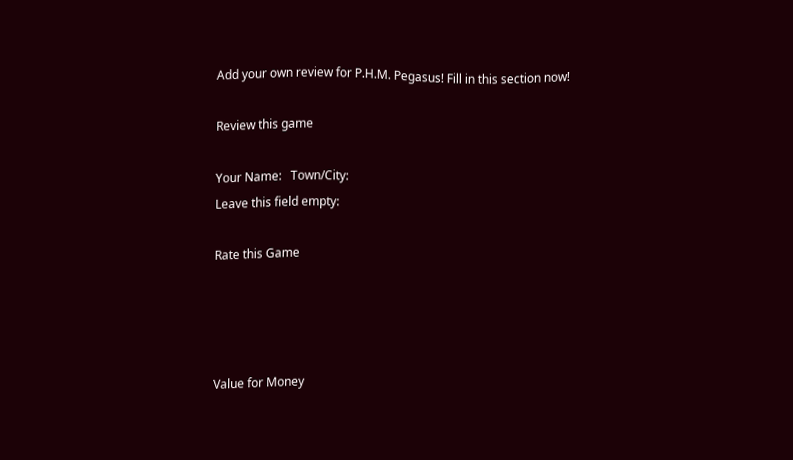Add your own review for P.H.M. Pegasus! Fill in this section now!

Review this game

Your Name:   Town/City:
Leave this field empty:

Rate this Game




Value for Money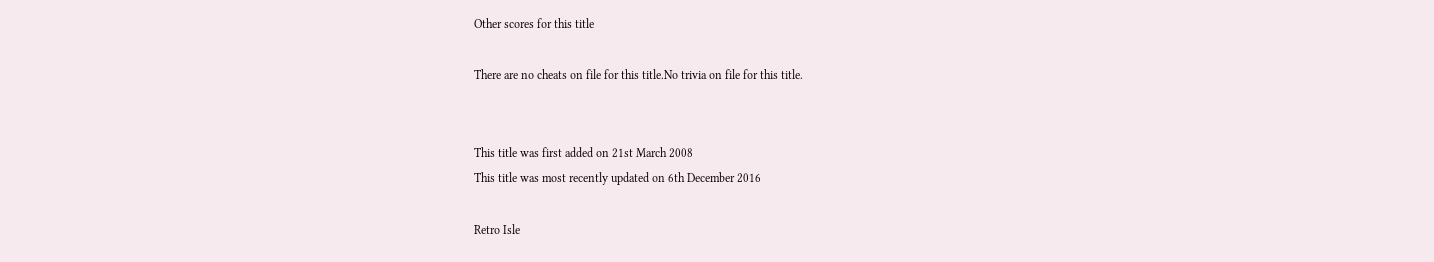Other scores for this title

There are no cheats on file for this title.No trivia on file for this title.


This title was first added on 21st March 2008
This title was most recently updated on 6th December 2016

Retro Isle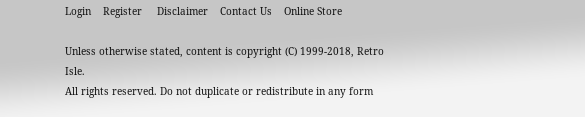Login    Register     Disclaimer    Contact Us    Online Store

Unless otherwise stated, content is copyright (C) 1999-2018, Retro Isle.
All rights reserved. Do not duplicate or redistribute in any form